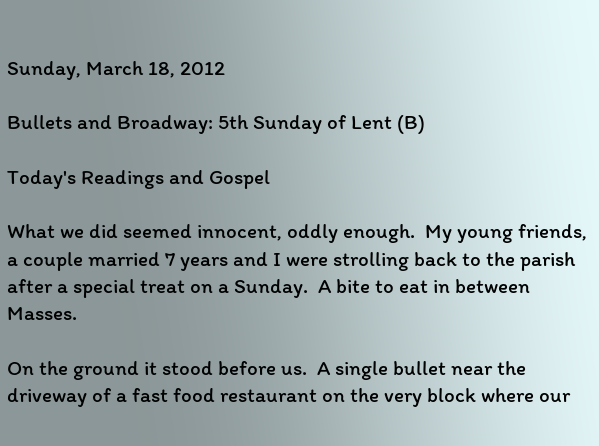Sunday, March 18, 2012

Bullets and Broadway: 5th Sunday of Lent (B)

Today's Readings and Gospel

What we did seemed innocent, oddly enough.  My young friends, a couple married 7 years and I were strolling back to the parish after a special treat on a Sunday.  A bite to eat in between Masses.

On the ground it stood before us.  A single bullet near the driveway of a fast food restaurant on the very block where our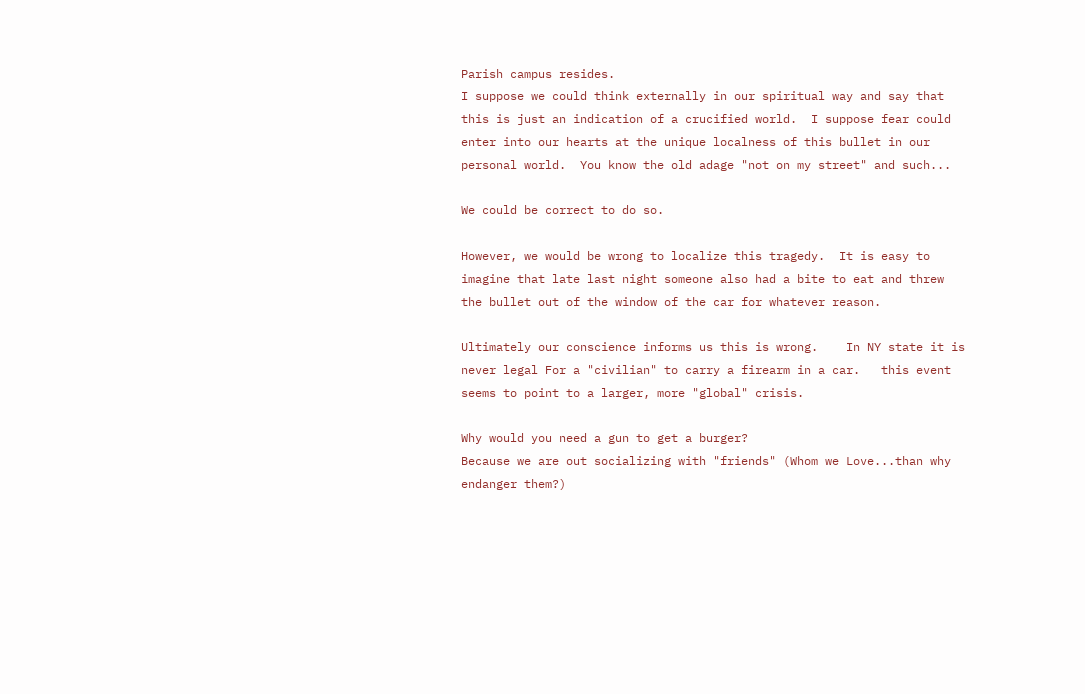Parish campus resides.
I suppose we could think externally in our spiritual way and say that this is just an indication of a crucified world.  I suppose fear could enter into our hearts at the unique localness of this bullet in our personal world.  You know the old adage "not on my street" and such...

We could be correct to do so.

However, we would be wrong to localize this tragedy.  It is easy to imagine that late last night someone also had a bite to eat and threw the bullet out of the window of the car for whatever reason.

Ultimately our conscience informs us this is wrong.    In NY state it is never legal For a "civilian" to carry a firearm in a car.   this event seems to point to a larger, more "global" crisis.

Why would you need a gun to get a burger?
Because we are out socializing with "friends" (Whom we Love...than why endanger them?)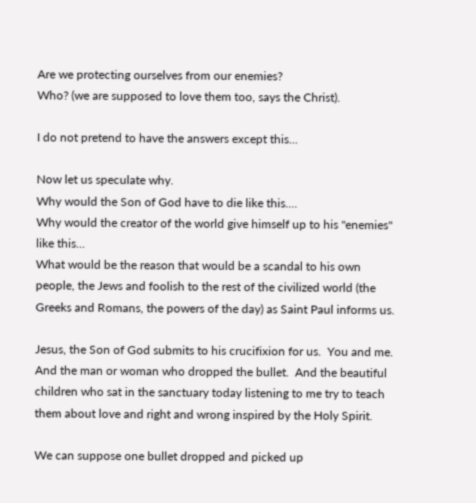Are we protecting ourselves from our enemies?
Who? (we are supposed to love them too, says the Christ).

I do not pretend to have the answers except this...

Now let us speculate why.
Why would the Son of God have to die like this....
Why would the creator of the world give himself up to his "enemies" like this...
What would be the reason that would be a scandal to his own people, the Jews and foolish to the rest of the civilized world (the Greeks and Romans, the powers of the day) as Saint Paul informs us.

Jesus, the Son of God submits to his crucifixion for us.  You and me.  And the man or woman who dropped the bullet.  And the beautiful children who sat in the sanctuary today listening to me try to teach them about love and right and wrong inspired by the Holy Spirit.

We can suppose one bullet dropped and picked up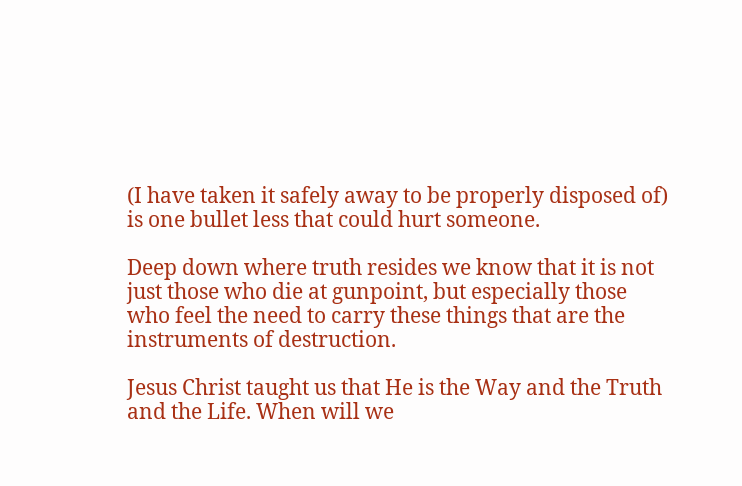(I have taken it safely away to be properly disposed of) is one bullet less that could hurt someone.

Deep down where truth resides we know that it is not just those who die at gunpoint, but especially those who feel the need to carry these things that are the instruments of destruction.

Jesus Christ taught us that He is the Way and the Truth and the Life. When will we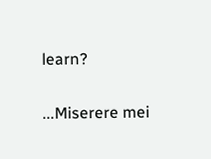learn?

...Miserere mei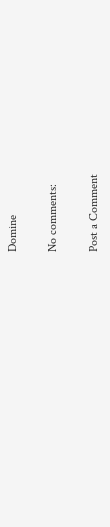Domine

No comments:

Post a Comment